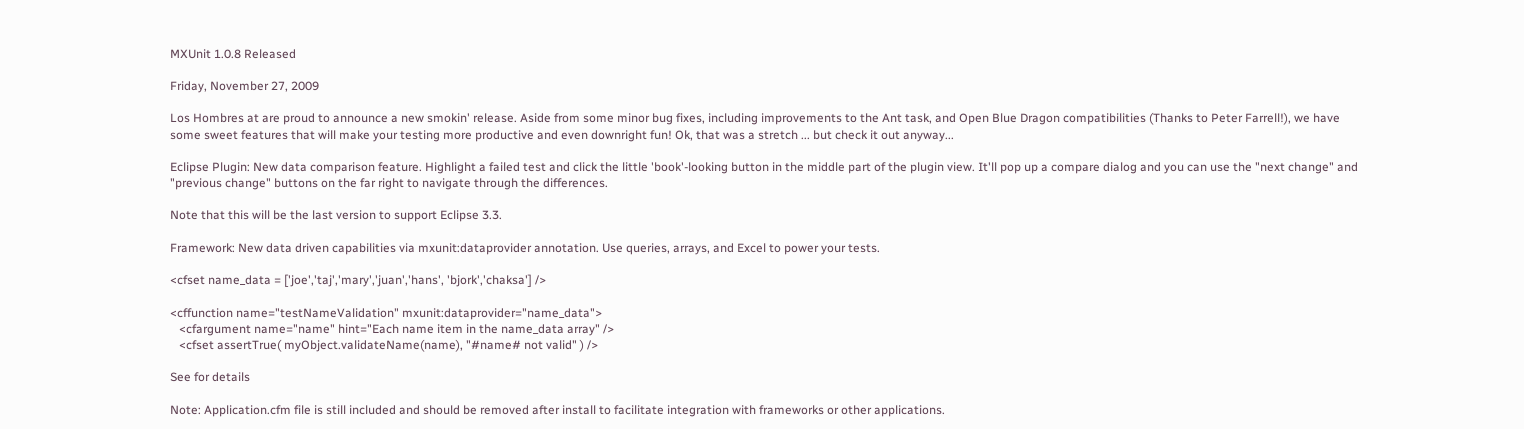MXUnit 1.0.8 Released

Friday, November 27, 2009

Los Hombres at are proud to announce a new smokin' release. Aside from some minor bug fixes, including improvements to the Ant task, and Open Blue Dragon compatibilities (Thanks to Peter Farrell!), we have some sweet features that will make your testing more productive and even downright fun! Ok, that was a stretch ... but check it out anyway...

Eclipse Plugin: New data comparison feature. Highlight a failed test and click the little 'book'-looking button in the middle part of the plugin view. It'll pop up a compare dialog and you can use the "next change" and "previous change" buttons on the far right to navigate through the differences.

Note that this will be the last version to support Eclipse 3.3.

Framework: New data driven capabilities via mxunit:dataprovider annotation. Use queries, arrays, and Excel to power your tests.

<cfset name_data = ['joe','taj','mary','juan','hans', 'bjork','chaksa'] />

<cffunction name="testNameValidation" mxunit:dataprovider="name_data">
   <cfargument name="name" hint="Each name item in the name_data array" />
   <cfset assertTrue( myObject.validateName(name), "#name# not valid" ) />

See for details

Note: Application.cfm file is still included and should be removed after install to facilitate integration with frameworks or other applications.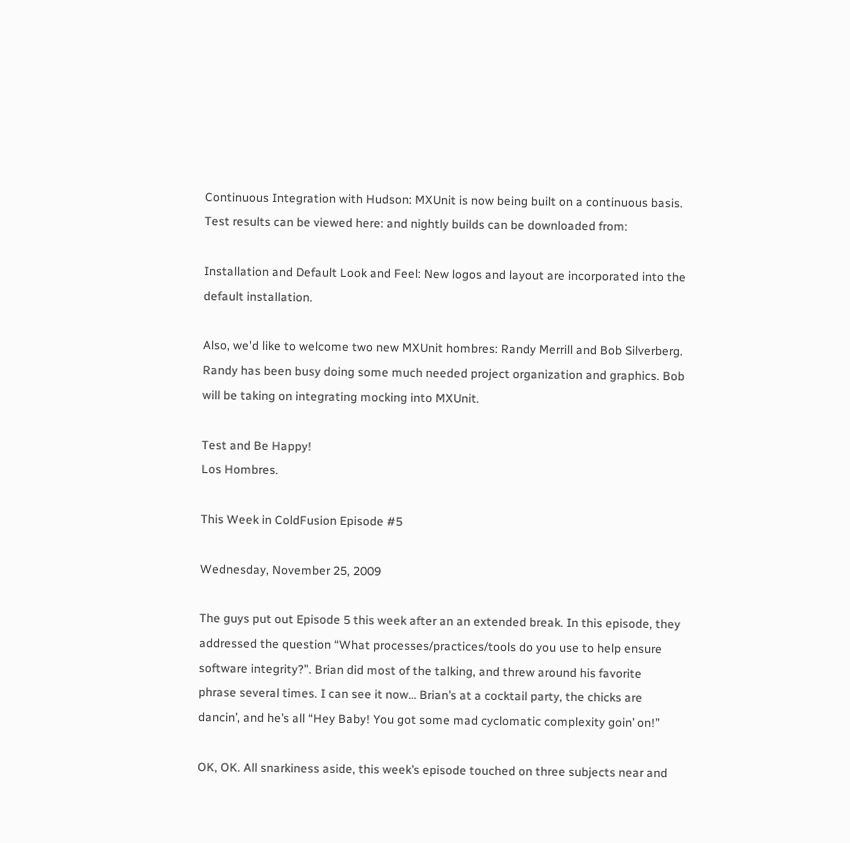Continuous Integration with Hudson: MXUnit is now being built on a continuous basis. Test results can be viewed here: and nightly builds can be downloaded from:

Installation and Default Look and Feel: New logos and layout are incorporated into the default installation.

Also, we'd like to welcome two new MXUnit hombres: Randy Merrill and Bob Silverberg. Randy has been busy doing some much needed project organization and graphics. Bob will be taking on integrating mocking into MXUnit.

Test and Be Happy!
Los Hombres.

This Week in ColdFusion Episode #5

Wednesday, November 25, 2009

The guys put out Episode 5 this week after an an extended break. In this episode, they addressed the question “What processes/practices/tools do you use to help ensure software integrity?”. Brian did most of the talking, and threw around his favorite phrase several times. I can see it now… Brian’s at a cocktail party, the chicks are dancin’, and he’s all “Hey Baby! You got some mad cyclomatic complexity goin’ on!”

OK, OK. All snarkiness aside, this week’s episode touched on three subjects near and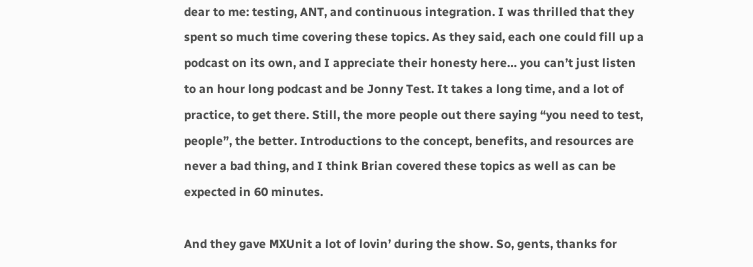dear to me: testing, ANT, and continuous integration. I was thrilled that they spent so much time covering these topics. As they said, each one could fill up a podcast on its own, and I appreciate their honesty here… you can’t just listen to an hour long podcast and be Jonny Test. It takes a long time, and a lot of practice, to get there. Still, the more people out there saying “you need to test, people”, the better. Introductions to the concept, benefits, and resources are never a bad thing, and I think Brian covered these topics as well as can be expected in 60 minutes.

And they gave MXUnit a lot of lovin’ during the show. So, gents, thanks for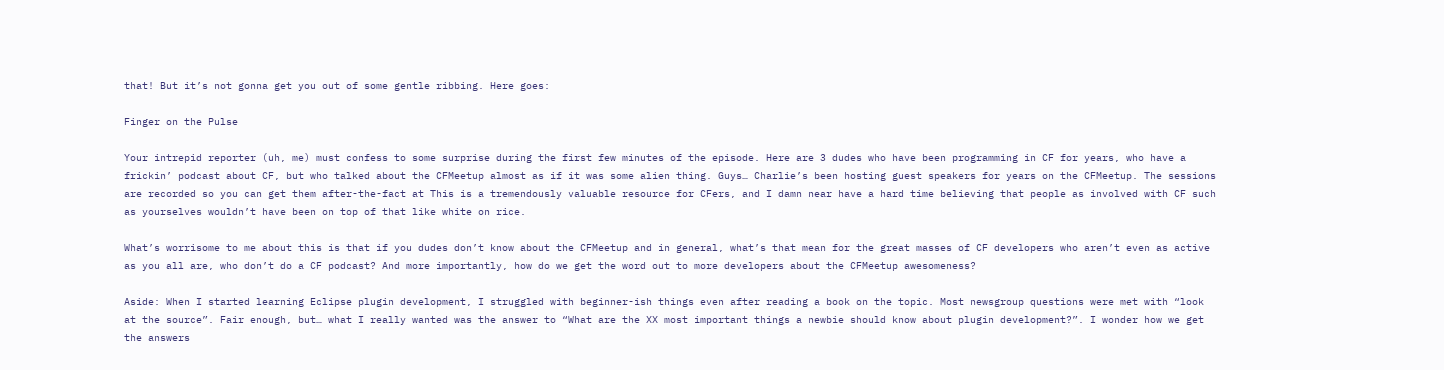that! But it’s not gonna get you out of some gentle ribbing. Here goes:

Finger on the Pulse

Your intrepid reporter (uh, me) must confess to some surprise during the first few minutes of the episode. Here are 3 dudes who have been programming in CF for years, who have a frickin’ podcast about CF, but who talked about the CFMeetup almost as if it was some alien thing. Guys… Charlie’s been hosting guest speakers for years on the CFMeetup. The sessions are recorded so you can get them after-the-fact at This is a tremendously valuable resource for CFers, and I damn near have a hard time believing that people as involved with CF such as yourselves wouldn’t have been on top of that like white on rice.

What’s worrisome to me about this is that if you dudes don’t know about the CFMeetup and in general, what’s that mean for the great masses of CF developers who aren’t even as active as you all are, who don’t do a CF podcast? And more importantly, how do we get the word out to more developers about the CFMeetup awesomeness?

Aside: When I started learning Eclipse plugin development, I struggled with beginner-ish things even after reading a book on the topic. Most newsgroup questions were met with “look at the source”. Fair enough, but… what I really wanted was the answer to “What are the XX most important things a newbie should know about plugin development?”. I wonder how we get the answers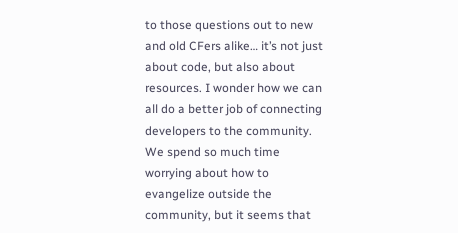to those questions out to new and old CFers alike… it’s not just about code, but also about resources. I wonder how we can all do a better job of connecting developers to the community. We spend so much time worrying about how to evangelize outside the community, but it seems that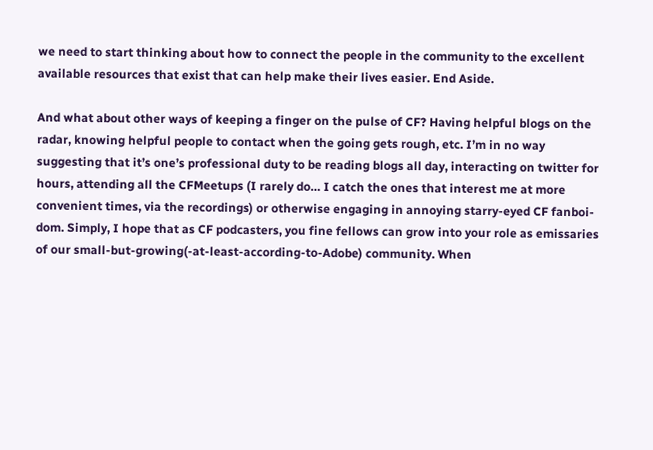we need to start thinking about how to connect the people in the community to the excellent available resources that exist that can help make their lives easier. End Aside.

And what about other ways of keeping a finger on the pulse of CF? Having helpful blogs on the radar, knowing helpful people to contact when the going gets rough, etc. I’m in no way suggesting that it’s one’s professional duty to be reading blogs all day, interacting on twitter for hours, attending all the CFMeetups (I rarely do… I catch the ones that interest me at more convenient times, via the recordings) or otherwise engaging in annoying starry-eyed CF fanboi-dom. Simply, I hope that as CF podcasters, you fine fellows can grow into your role as emissaries of our small-but-growing(-at-least-according-to-Adobe) community. When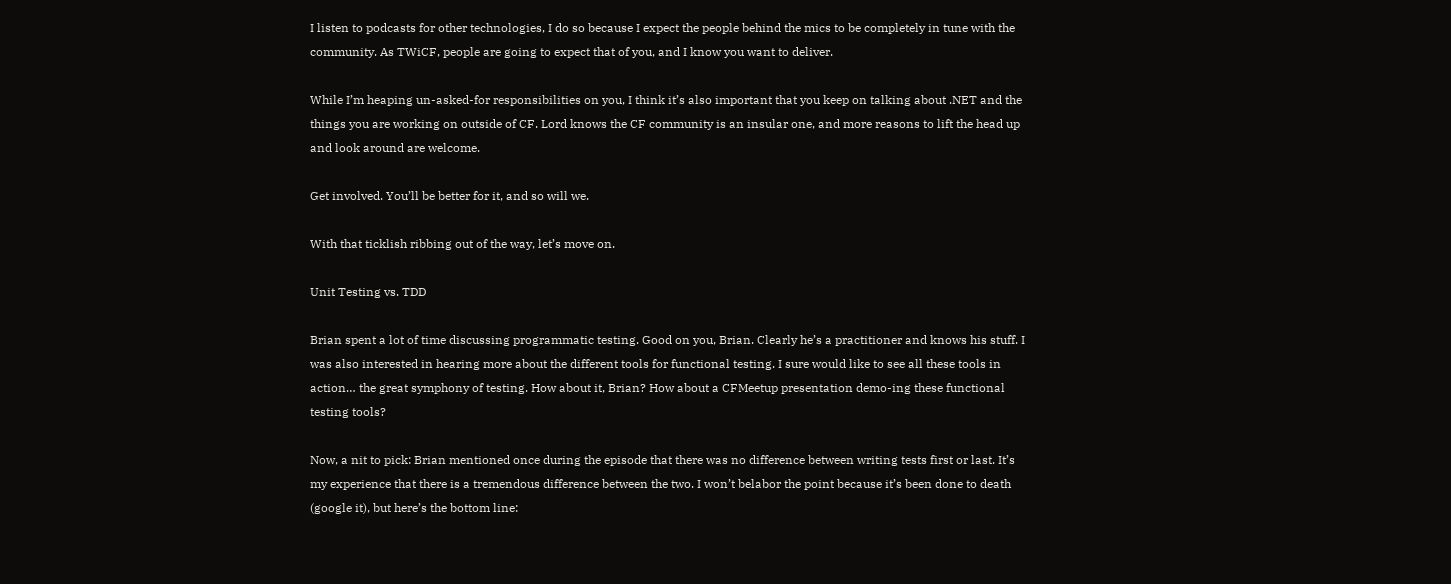I listen to podcasts for other technologies, I do so because I expect the people behind the mics to be completely in tune with the community. As TWiCF, people are going to expect that of you, and I know you want to deliver.

While I’m heaping un-asked-for responsibilities on you, I think it’s also important that you keep on talking about .NET and the things you are working on outside of CF. Lord knows the CF community is an insular one, and more reasons to lift the head up and look around are welcome.

Get involved. You’ll be better for it, and so will we.

With that ticklish ribbing out of the way, let’s move on.

Unit Testing vs. TDD

Brian spent a lot of time discussing programmatic testing. Good on you, Brian. Clearly he’s a practitioner and knows his stuff. I was also interested in hearing more about the different tools for functional testing. I sure would like to see all these tools in action… the great symphony of testing. How about it, Brian? How about a CFMeetup presentation demo-ing these functional testing tools?

Now, a nit to pick: Brian mentioned once during the episode that there was no difference between writing tests first or last. It’s my experience that there is a tremendous difference between the two. I won’t belabor the point because it’s been done to death (google it), but here’s the bottom line: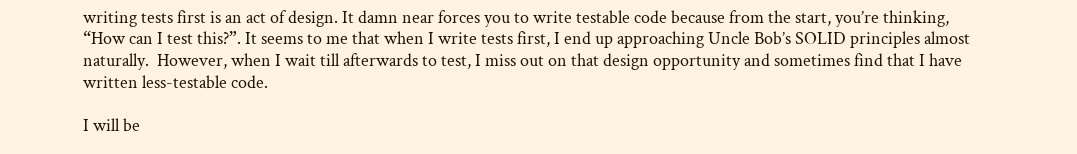writing tests first is an act of design. It damn near forces you to write testable code because from the start, you’re thinking, “How can I test this?”. It seems to me that when I write tests first, I end up approaching Uncle Bob’s SOLID principles almost naturally.  However, when I wait till afterwards to test, I miss out on that design opportunity and sometimes find that I have written less-testable code.

I will be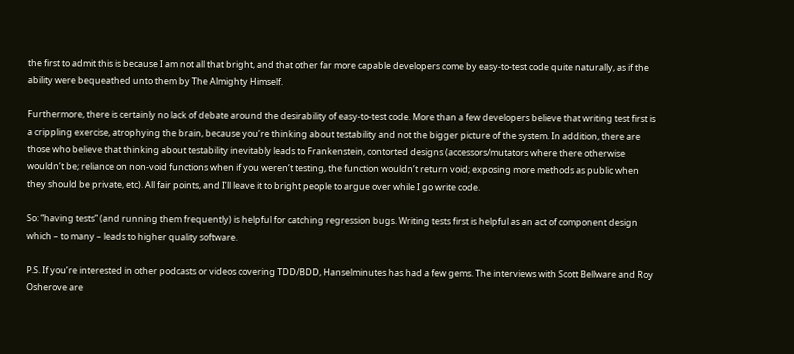the first to admit this is because I am not all that bright, and that other far more capable developers come by easy-to-test code quite naturally, as if the ability were bequeathed unto them by The Almighty Himself.

Furthermore, there is certainly no lack of debate around the desirability of easy-to-test code. More than a few developers believe that writing test first is a crippling exercise, atrophying the brain, because you’re thinking about testability and not the bigger picture of the system. In addition, there are those who believe that thinking about testability inevitably leads to Frankenstein, contorted designs (accessors/mutators where there otherwise wouldn’t be; reliance on non-void functions when if you weren’t testing, the function wouldn’t return void; exposing more methods as public when they should be private, etc). All fair points, and I’ll leave it to bright people to argue over while I go write code.

So: “having tests” (and running them frequently) is helpful for catching regression bugs. Writing tests first is helpful as an act of component design which – to many – leads to higher quality software.

P.S. If you’re interested in other podcasts or videos covering TDD/BDD, Hanselminutes has had a few gems. The interviews with Scott Bellware and Roy Osherove are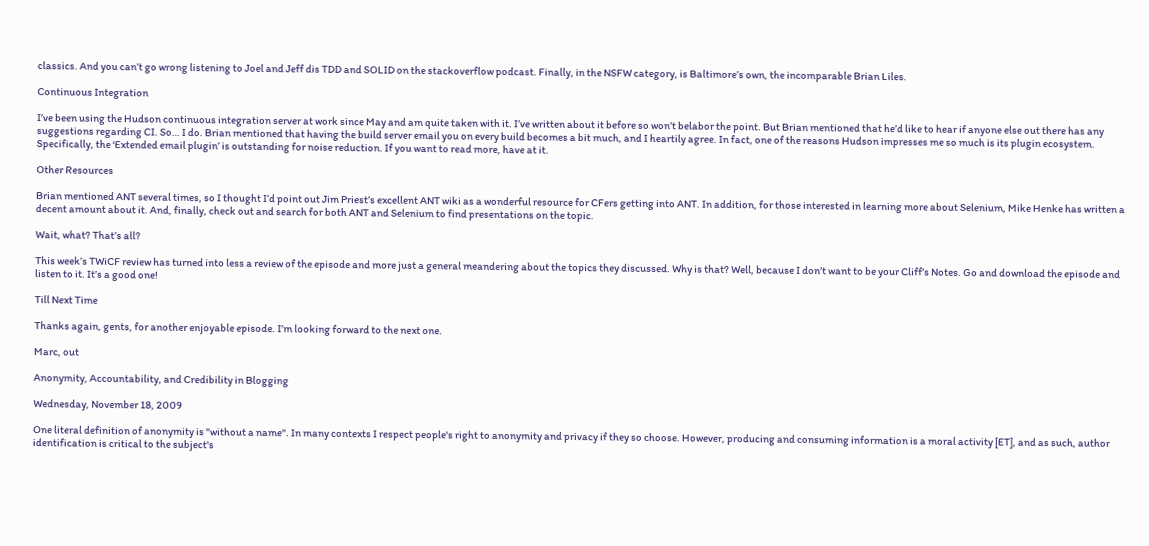classics. And you can’t go wrong listening to Joel and Jeff dis TDD and SOLID on the stackoverflow podcast. Finally, in the NSFW category, is Baltimore’s own, the incomparable Brian Liles.

Continuous Integration

I’ve been using the Hudson continuous integration server at work since May and am quite taken with it. I’ve written about it before so won’t belabor the point. But Brian mentioned that he’d like to hear if anyone else out there has any suggestions regarding CI. So… I do. Brian mentioned that having the build server email you on every build becomes a bit much, and I heartily agree. In fact, one of the reasons Hudson impresses me so much is its plugin ecosystem. Specifically, the ‘Extended email plugin’ is outstanding for noise reduction. If you want to read more, have at it.

Other Resources

Brian mentioned ANT several times, so I thought I’d point out Jim Priest’s excellent ANT wiki as a wonderful resource for CFers getting into ANT. In addition, for those interested in learning more about Selenium, Mike Henke has written a decent amount about it. And, finally, check out and search for both ANT and Selenium to find presentations on the topic.

Wait, what? That’s all?

This week’s TWiCF review has turned into less a review of the episode and more just a general meandering about the topics they discussed. Why is that? Well, because I don’t want to be your Cliff’s Notes. Go and download the episode and listen to it. It’s a good one!

Till Next Time

Thanks again, gents, for another enjoyable episode. I’m looking forward to the next one.

Marc, out

Anonymity, Accountability, and Credibility in Blogging

Wednesday, November 18, 2009

One literal definition of anonymity is "without a name". In many contexts I respect people's right to anonymity and privacy if they so choose. However, producing and consuming information is a moral activity [ET], and as such, author identification is critical to the subject's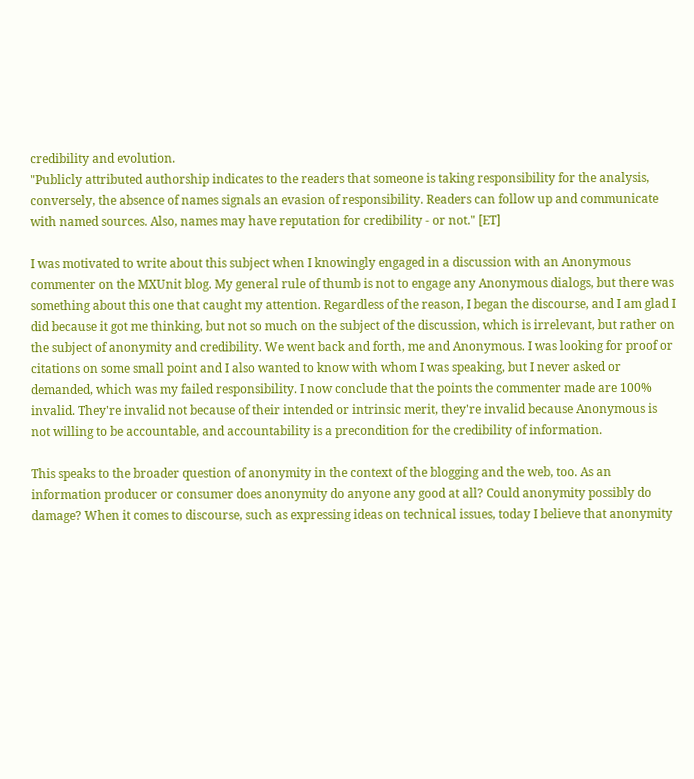credibility and evolution.
"Publicly attributed authorship indicates to the readers that someone is taking responsibility for the analysis, conversely, the absence of names signals an evasion of responsibility. Readers can follow up and communicate with named sources. Also, names may have reputation for credibility - or not." [ET]

I was motivated to write about this subject when I knowingly engaged in a discussion with an Anonymous commenter on the MXUnit blog. My general rule of thumb is not to engage any Anonymous dialogs, but there was something about this one that caught my attention. Regardless of the reason, I began the discourse, and I am glad I did because it got me thinking, but not so much on the subject of the discussion, which is irrelevant, but rather on the subject of anonymity and credibility. We went back and forth, me and Anonymous. I was looking for proof or citations on some small point and I also wanted to know with whom I was speaking, but I never asked or demanded, which was my failed responsibility. I now conclude that the points the commenter made are 100% invalid. They're invalid not because of their intended or intrinsic merit, they're invalid because Anonymous is not willing to be accountable, and accountability is a precondition for the credibility of information.

This speaks to the broader question of anonymity in the context of the blogging and the web, too. As an information producer or consumer does anonymity do anyone any good at all? Could anonymity possibly do damage? When it comes to discourse, such as expressing ideas on technical issues, today I believe that anonymity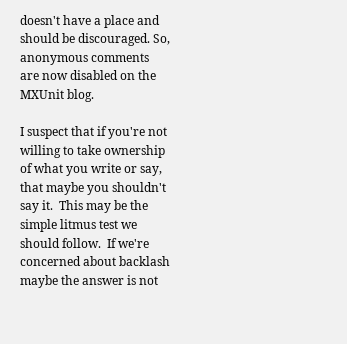doesn't have a place and should be discouraged. So, anonymous comments are now disabled on the MXUnit blog.

I suspect that if you're not willing to take ownership of what you write or say, that maybe you shouldn't say it.  This may be the simple litmus test we should follow.  If we're concerned about backlash maybe the answer is not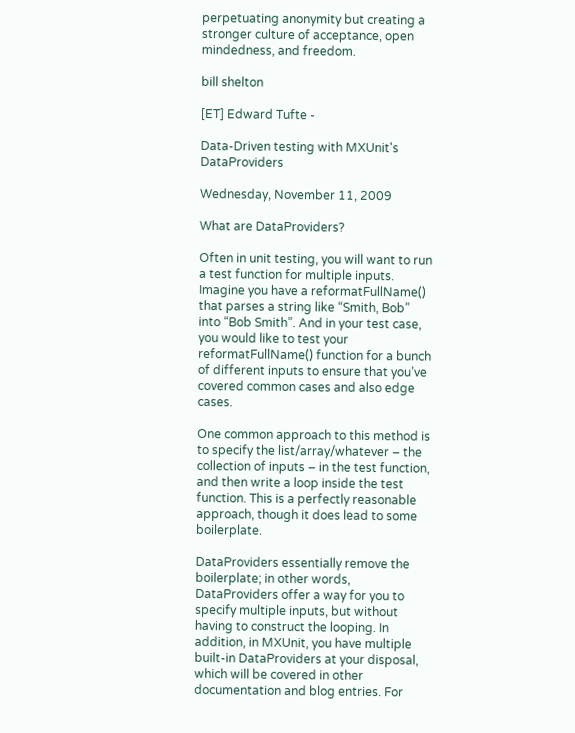perpetuating anonymity but creating a stronger culture of acceptance, open mindedness, and freedom.

bill shelton

[ET] Edward Tufte -

Data-Driven testing with MXUnit's DataProviders

Wednesday, November 11, 2009

What are DataProviders?

Often in unit testing, you will want to run a test function for multiple inputs. Imagine you have a reformatFullName() that parses a string like “Smith, Bob” into “Bob Smith”. And in your test case, you would like to test your reformatFullName() function for a bunch of different inputs to ensure that you’ve covered common cases and also edge cases.

One common approach to this method is to specify the list/array/whatever – the collection of inputs – in the test function, and then write a loop inside the test function. This is a perfectly reasonable approach, though it does lead to some boilerplate.

DataProviders essentially remove the boilerplate; in other words, DataProviders offer a way for you to specify multiple inputs, but without having to construct the looping. In addition, in MXUnit, you have multiple built-in DataProviders at your disposal, which will be covered in other documentation and blog entries. For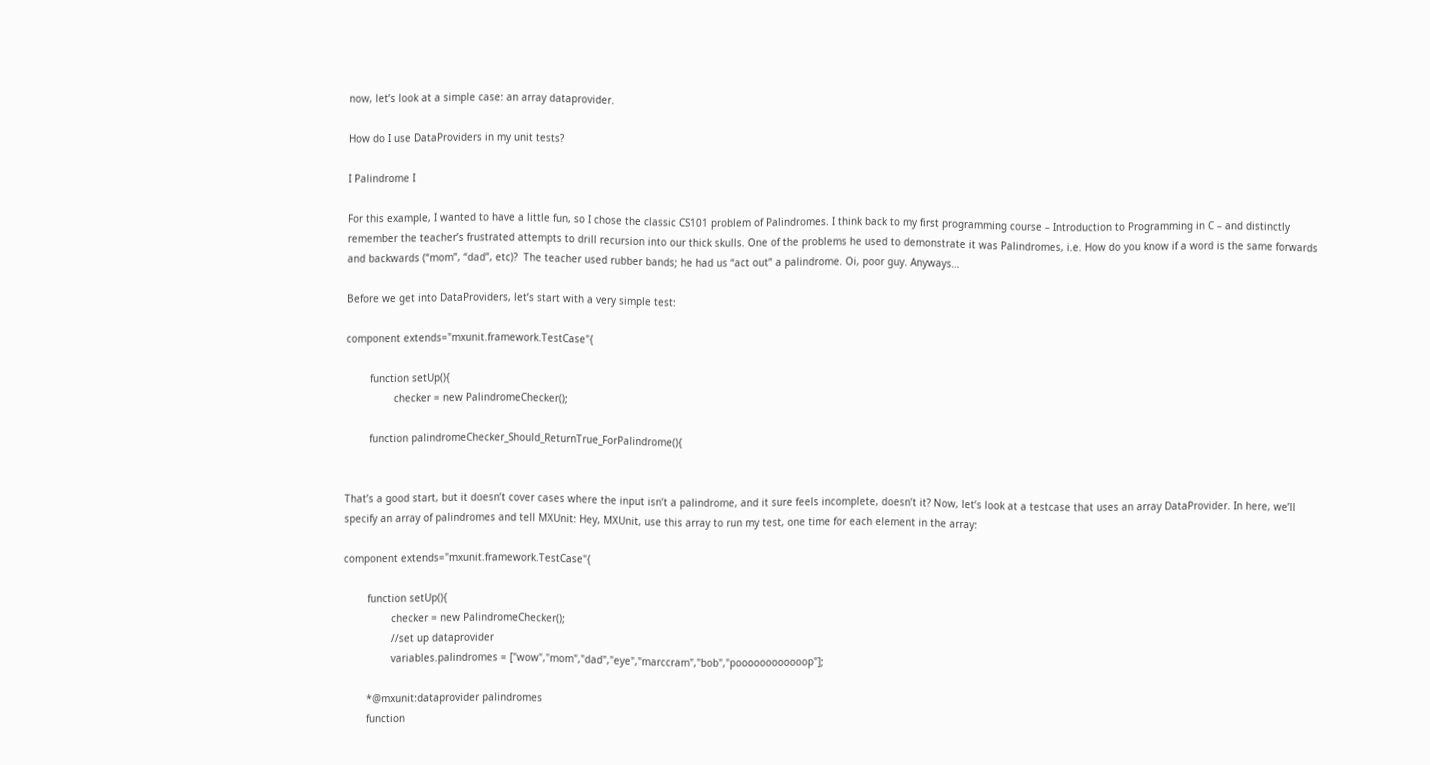now, let’s look at a simple case: an array dataprovider.

How do I use DataProviders in my unit tests?

I Palindrome I

For this example, I wanted to have a little fun, so I chose the classic CS101 problem of Palindromes. I think back to my first programming course – Introduction to Programming in C – and distinctly remember the teacher’s frustrated attempts to drill recursion into our thick skulls. One of the problems he used to demonstrate it was Palindromes, i.e. How do you know if a word is the same forwards and backwards (“mom”, “dad”, etc)?  The teacher used rubber bands; he had us “act out” a palindrome. Oi, poor guy. Anyways…

Before we get into DataProviders, let’s start with a very simple test:

component extends="mxunit.framework.TestCase"{

        function setUp(){
                checker = new PalindromeChecker();

        function palindromeChecker_Should_ReturnTrue_ForPalindrome(){


That’s a good start, but it doesn’t cover cases where the input isn’t a palindrome, and it sure feels incomplete, doesn’t it? Now, let’s look at a testcase that uses an array DataProvider. In here, we’ll specify an array of palindromes and tell MXUnit: Hey, MXUnit, use this array to run my test, one time for each element in the array:

component extends="mxunit.framework.TestCase"{

        function setUp(){
                checker = new PalindromeChecker();
                //set up dataprovider
                variables.palindromes = ["wow","mom","dad","eye","marccram","bob","poooooooooooop"];

        *@mxunit:dataprovider palindromes
        function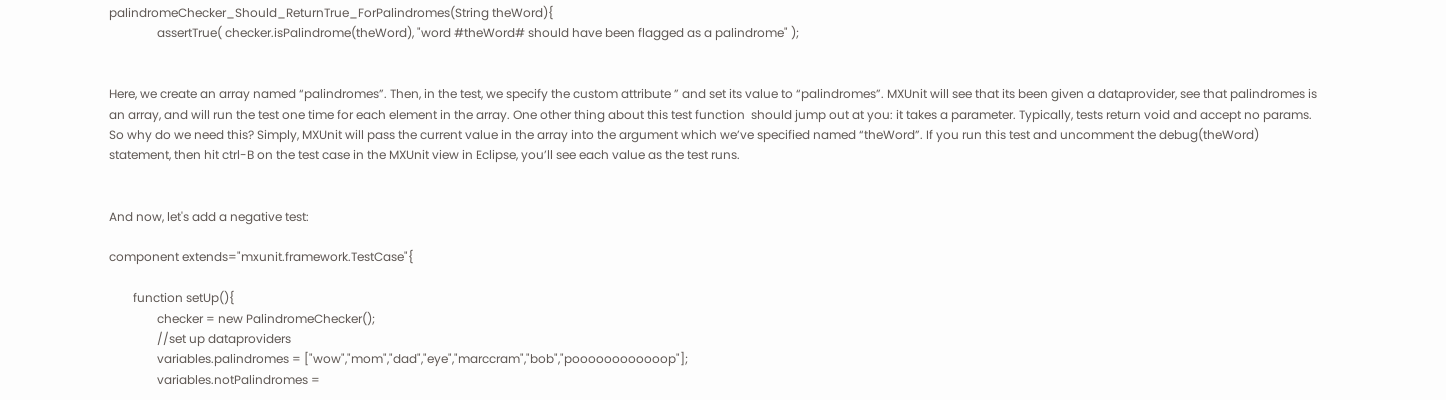palindromeChecker_Should_ReturnTrue_ForPalindromes(String theWord){
                assertTrue( checker.isPalindrome(theWord), "word #theWord# should have been flagged as a palindrome" );


Here, we create an array named “palindromes”. Then, in the test, we specify the custom attribute ” and set its value to “palindromes”. MXUnit will see that its been given a dataprovider, see that palindromes is an array, and will run the test one time for each element in the array. One other thing about this test function  should jump out at you: it takes a parameter. Typically, tests return void and accept no params. So why do we need this? Simply, MXUnit will pass the current value in the array into the argument which we’ve specified named “theWord”. If you run this test and uncomment the debug(theWord) statement, then hit ctrl-B on the test case in the MXUnit view in Eclipse, you’ll see each value as the test runs.


And now, let's add a negative test:

component extends="mxunit.framework.TestCase"{

        function setUp(){
                checker = new PalindromeChecker();
                //set up dataproviders
                variables.palindromes = ["wow","mom","dad","eye","marccram","bob","poooooooooooop"];
                variables.notPalindromes =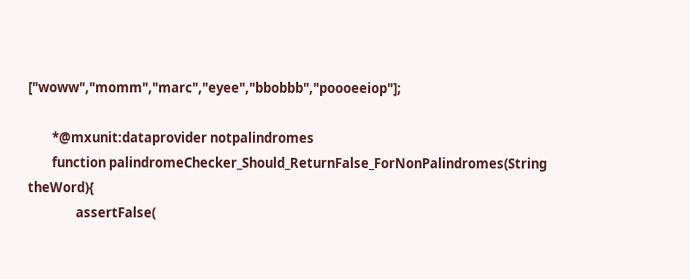["woww","momm","marc","eyee","bbobbb","poooeeiop"];

        *@mxunit:dataprovider notpalindromes
        function palindromeChecker_Should_ReturnFalse_ForNonPalindromes(String theWord){
                assertFalse(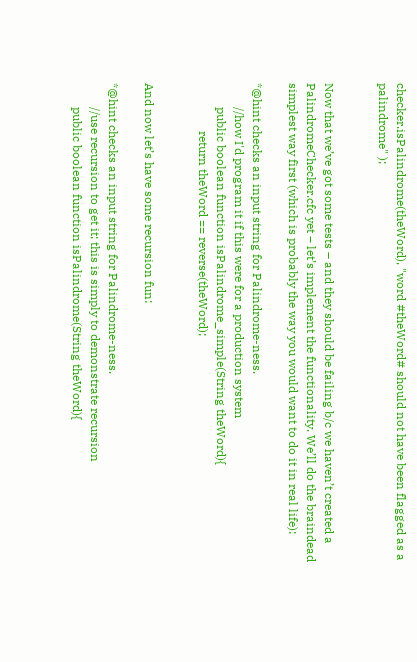checker.isPalindrome(theWord), "word #theWord# should not have been flagged as a palindrome" );


Now that we’ve got some tests – and they should be failing b/c we haven’t created a PalindromeChecker.cfc yet – let’s implement the functionality. We’ll do the braindead simplest way first (which is probably the way you would want to do it in real life):

*@hint checks an input string for Palindrome-ness.
        //how I'd program it if this were for a production system
        public boolean function isPalindrome_simple(String theWord){
                return theWord == reverse(theWord);


And now let’s have some recursion fun:

*@hint checks an input string for Palindrome-ness.
        //use recursion to get it; this is simply to demonstrate recursion
        public boolean function isPalindrome(String theWord){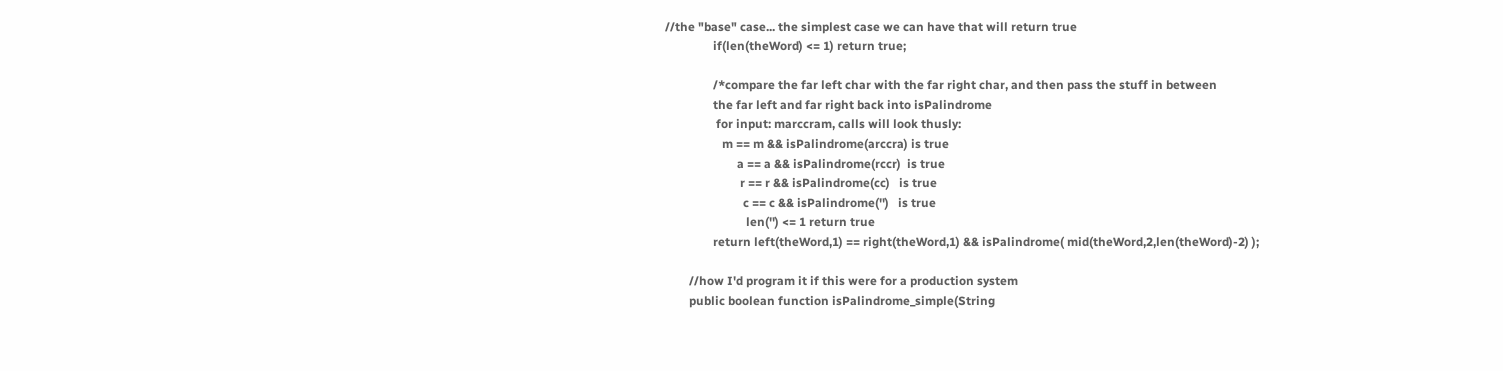//the "base" case... the simplest case we can have that will return true
                if(len(theWord) <= 1) return true;

                /*compare the far left char with the far right char, and then pass the stuff in between
                the far left and far right back into isPalindrome
                 for input: marccram, calls will look thusly:
                   m == m && isPalindrome(arccra) is true
                        a == a && isPalindrome(rccr)  is true
                         r == r && isPalindrome(cc)   is true
                          c == c && isPalindrome('')   is true
                           len('') <= 1 return true
                return left(theWord,1) == right(theWord,1) && isPalindrome( mid(theWord,2,len(theWord)-2) );

        //how I'd program it if this were for a production system
        public boolean function isPalindrome_simple(String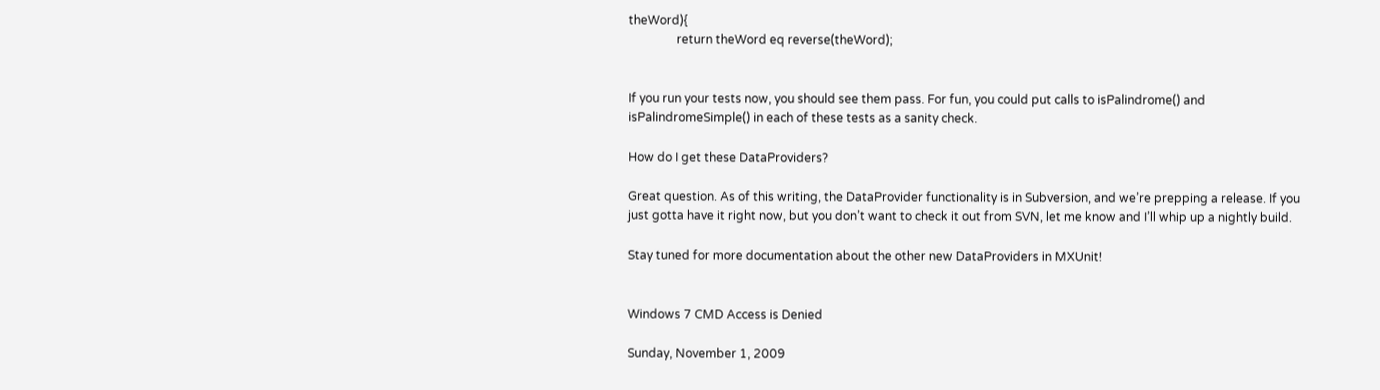theWord){
                return theWord eq reverse(theWord);


If you run your tests now, you should see them pass. For fun, you could put calls to isPalindrome() and isPalindromeSimple() in each of these tests as a sanity check.

How do I get these DataProviders?

Great question. As of this writing, the DataProvider functionality is in Subversion, and we’re prepping a release. If you just gotta have it right now, but you don’t want to check it out from SVN, let me know and I’ll whip up a nightly build.

Stay tuned for more documentation about the other new DataProviders in MXUnit!


Windows 7 CMD Access is Denied

Sunday, November 1, 2009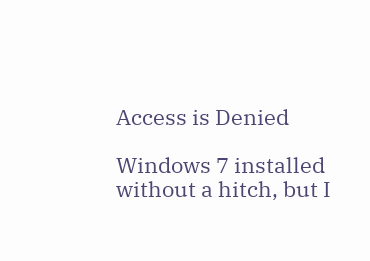Access is Denied

Windows 7 installed without a hitch, but I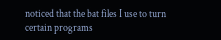noticed that the bat files I use to turn certain programs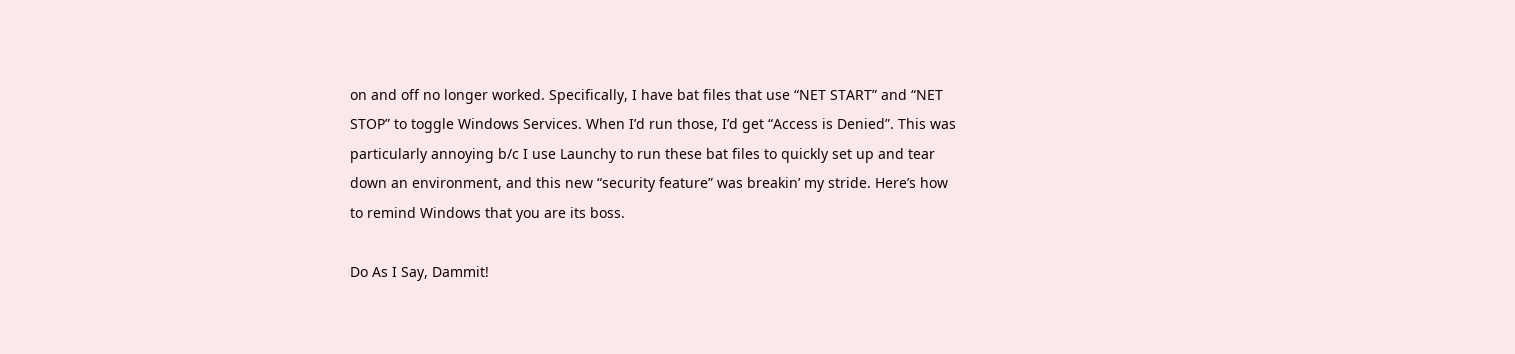on and off no longer worked. Specifically, I have bat files that use “NET START” and “NET STOP” to toggle Windows Services. When I’d run those, I’d get “Access is Denied”. This was particularly annoying b/c I use Launchy to run these bat files to quickly set up and tear down an environment, and this new “security feature” was breakin’ my stride. Here’s how to remind Windows that you are its boss.

Do As I Say, Dammit!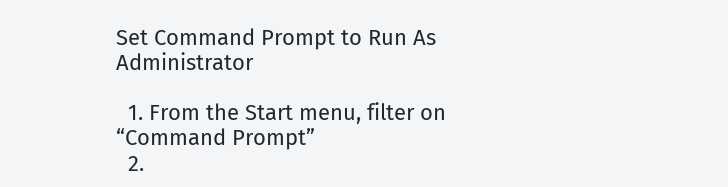Set Command Prompt to Run As Administrator

  1. From the Start menu, filter on “Command Prompt”
  2.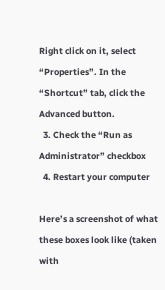Right click on it, select “Properties”. In the “Shortcut” tab, click the Advanced button.
  3. Check the “Run as Administrator” checkbox
  4. Restart your computer

Here’s a screenshot of what these boxes look like (taken with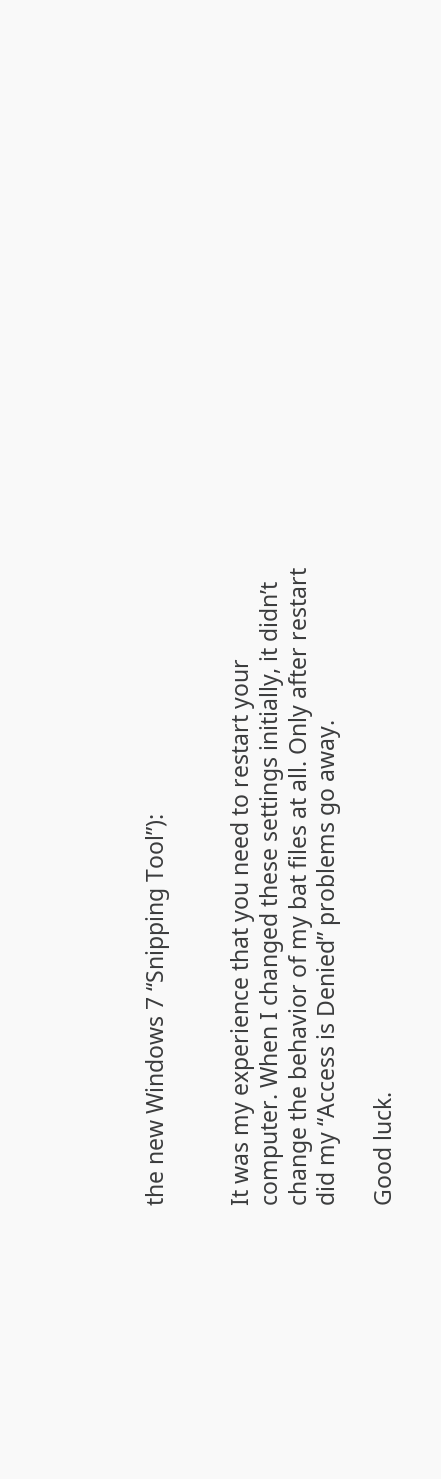the new Windows 7 “Snipping Tool”):


It was my experience that you need to restart your computer. When I changed these settings initially, it didn’t change the behavior of my bat files at all. Only after restart did my “Access is Denied” problems go away.

Good luck.